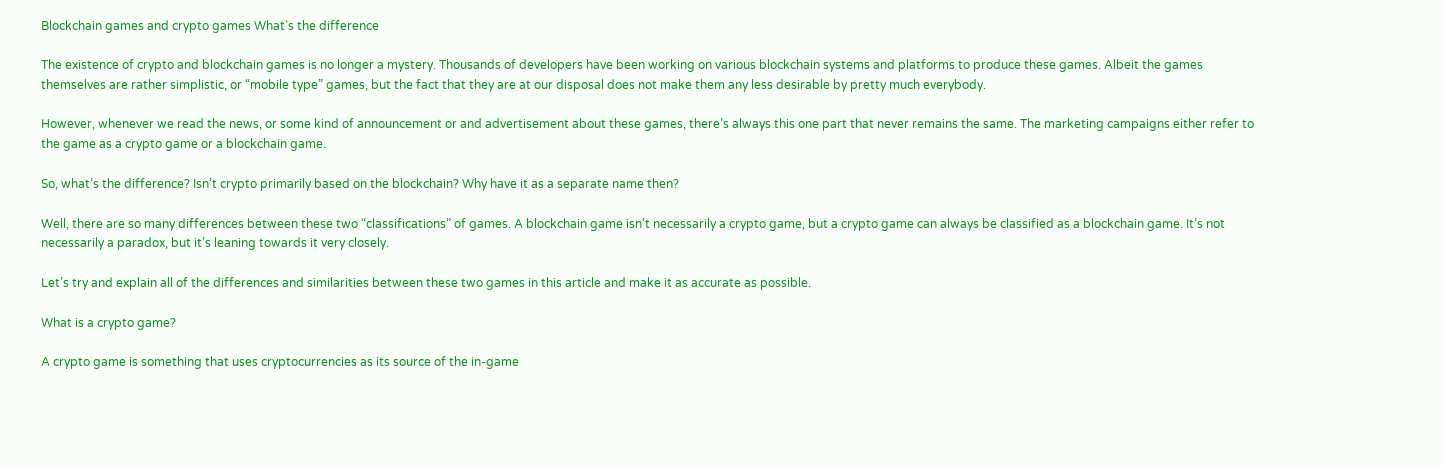Blockchain games and crypto games What’s the difference

The existence of crypto and blockchain games is no longer a mystery. Thousands of developers have been working on various blockchain systems and platforms to produce these games. Albeit the games themselves are rather simplistic, or “mobile type” games, but the fact that they are at our disposal does not make them any less desirable by pretty much everybody.

However, whenever we read the news, or some kind of announcement or and advertisement about these games, there’s always this one part that never remains the same. The marketing campaigns either refer to the game as a crypto game or a blockchain game.

So, what’s the difference? Isn’t crypto primarily based on the blockchain? Why have it as a separate name then?

Well, there are so many differences between these two “classifications” of games. A blockchain game isn’t necessarily a crypto game, but a crypto game can always be classified as a blockchain game. It’s not necessarily a paradox, but it’s leaning towards it very closely.

Let’s try and explain all of the differences and similarities between these two games in this article and make it as accurate as possible.

What is a crypto game?

A crypto game is something that uses cryptocurrencies as its source of the in-game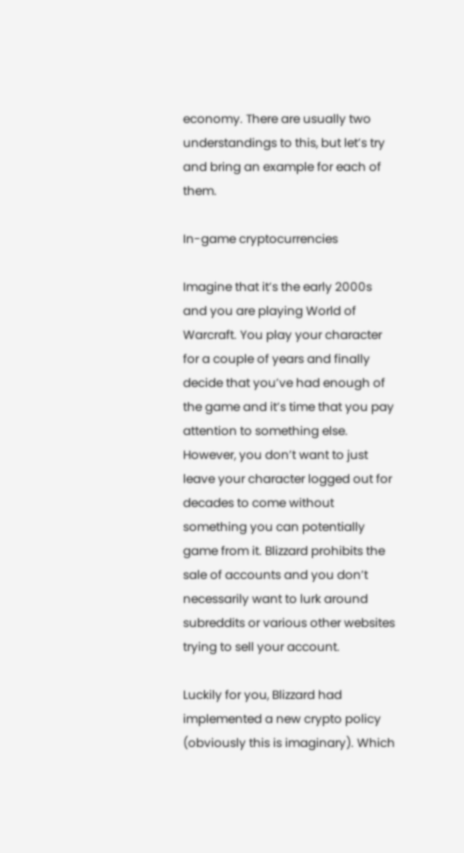economy. There are usually two understandings to this, but let’s try and bring an example for each of them.

In-game cryptocurrencies

Imagine that it’s the early 2000s and you are playing World of Warcraft. You play your character for a couple of years and finally decide that you’ve had enough of the game and it’s time that you pay attention to something else. However, you don’t want to just leave your character logged out for decades to come without something you can potentially game from it. Blizzard prohibits the sale of accounts and you don’t necessarily want to lurk around subreddits or various other websites trying to sell your account.

Luckily for you, Blizzard had implemented a new crypto policy (obviously this is imaginary). Which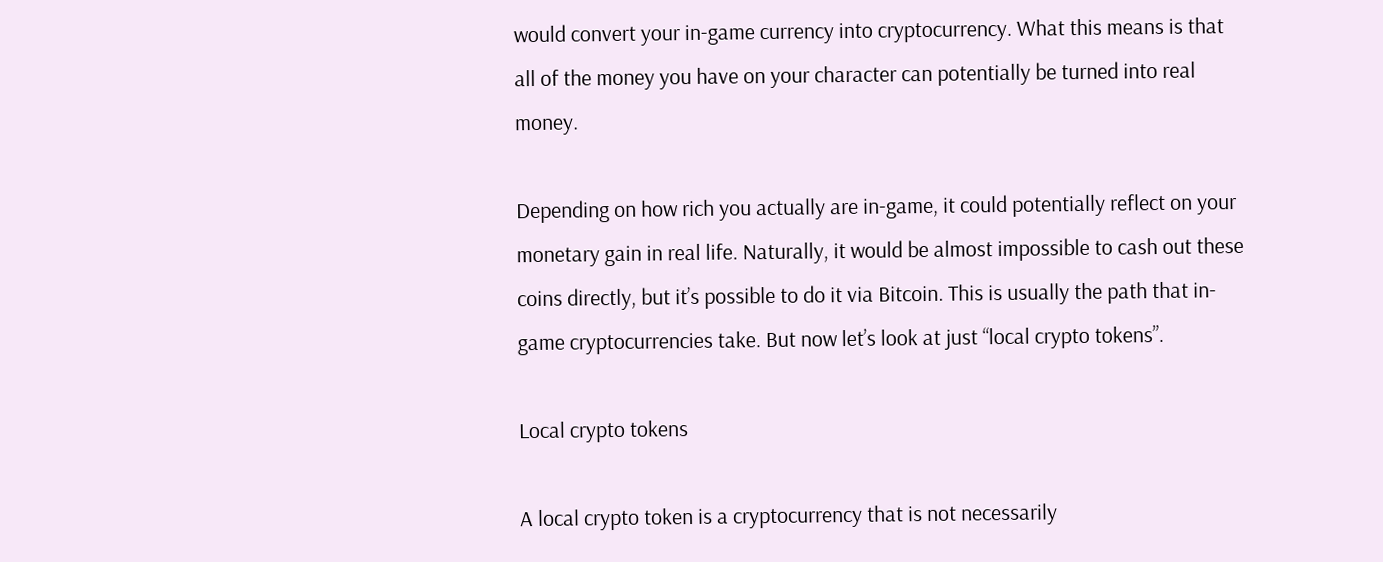would convert your in-game currency into cryptocurrency. What this means is that all of the money you have on your character can potentially be turned into real money.

Depending on how rich you actually are in-game, it could potentially reflect on your monetary gain in real life. Naturally, it would be almost impossible to cash out these coins directly, but it’s possible to do it via Bitcoin. This is usually the path that in-game cryptocurrencies take. But now let’s look at just “local crypto tokens”.

Local crypto tokens

A local crypto token is a cryptocurrency that is not necessarily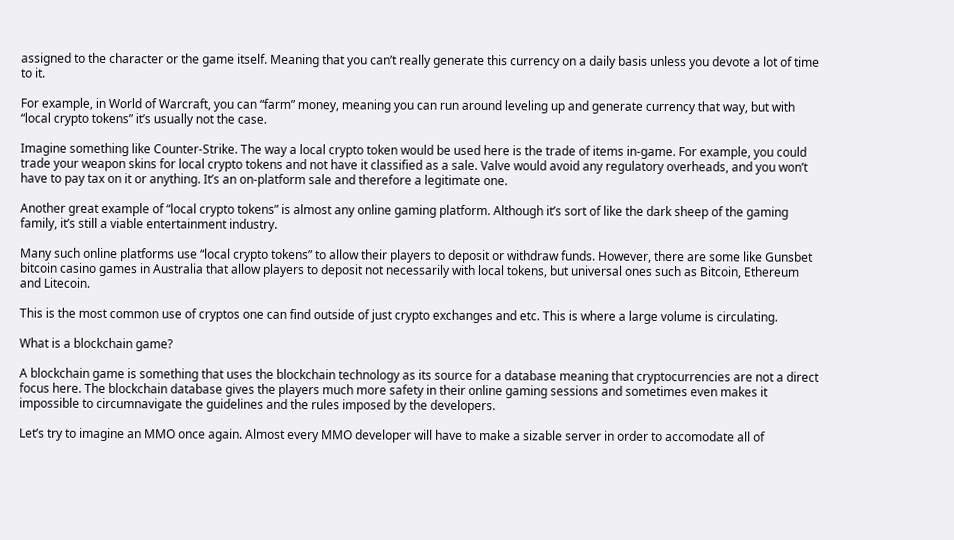assigned to the character or the game itself. Meaning that you can’t really generate this currency on a daily basis unless you devote a lot of time to it.

For example, in World of Warcraft, you can “farm” money, meaning you can run around leveling up and generate currency that way, but with “local crypto tokens” it’s usually not the case.

Imagine something like Counter-Strike. The way a local crypto token would be used here is the trade of items in-game. For example, you could trade your weapon skins for local crypto tokens and not have it classified as a sale. Valve would avoid any regulatory overheads, and you won’t have to pay tax on it or anything. It’s an on-platform sale and therefore a legitimate one.

Another great example of “local crypto tokens” is almost any online gaming platform. Although it’s sort of like the dark sheep of the gaming family, it’s still a viable entertainment industry.

Many such online platforms use “local crypto tokens” to allow their players to deposit or withdraw funds. However, there are some like Gunsbet bitcoin casino games in Australia that allow players to deposit not necessarily with local tokens, but universal ones such as Bitcoin, Ethereum and Litecoin.

This is the most common use of cryptos one can find outside of just crypto exchanges and etc. This is where a large volume is circulating.

What is a blockchain game?

A blockchain game is something that uses the blockchain technology as its source for a database meaning that cryptocurrencies are not a direct focus here. The blockchain database gives the players much more safety in their online gaming sessions and sometimes even makes it impossible to circumnavigate the guidelines and the rules imposed by the developers.

Let’s try to imagine an MMO once again. Almost every MMO developer will have to make a sizable server in order to accomodate all of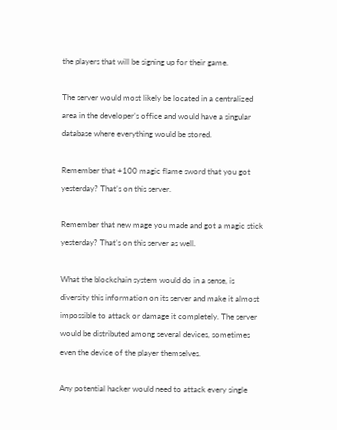the players that will be signing up for their game.

The server would most likely be located in a centralized area in the developer’s office and would have a singular database where everything would be stored.

Remember that +100 magic flame sword that you got yesterday? That’s on this server.

Remember that new mage you made and got a magic stick yesterday? That’s on this server as well.

What the blockchain system would do in a sense, is diversity this information on its server and make it almost impossible to attack or damage it completely. The server would be distributed among several devices, sometimes even the device of the player themselves.

Any potential hacker would need to attack every single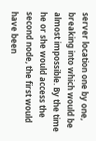server location one by one, breaking into which would be almost impossible. By the time he or she would access the second node, the first would have been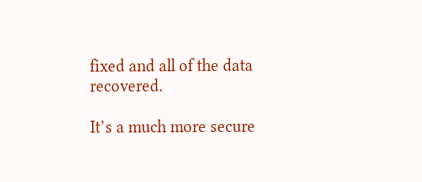fixed and all of the data recovered.

It’s a much more secure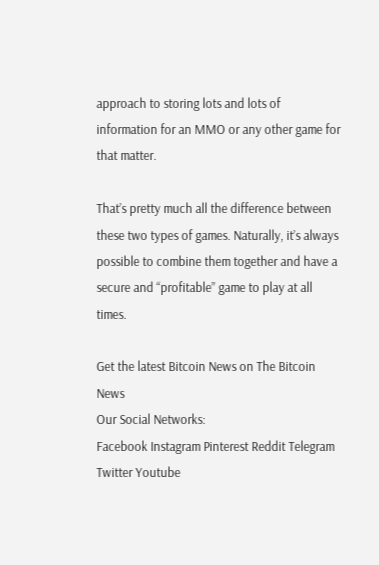approach to storing lots and lots of information for an MMO or any other game for that matter.

That’s pretty much all the difference between these two types of games. Naturally, it’s always possible to combine them together and have a secure and “profitable” game to play at all times.

Get the latest Bitcoin News on The Bitcoin News
Our Social Networks:
Facebook Instagram Pinterest Reddit Telegram Twitter Youtube